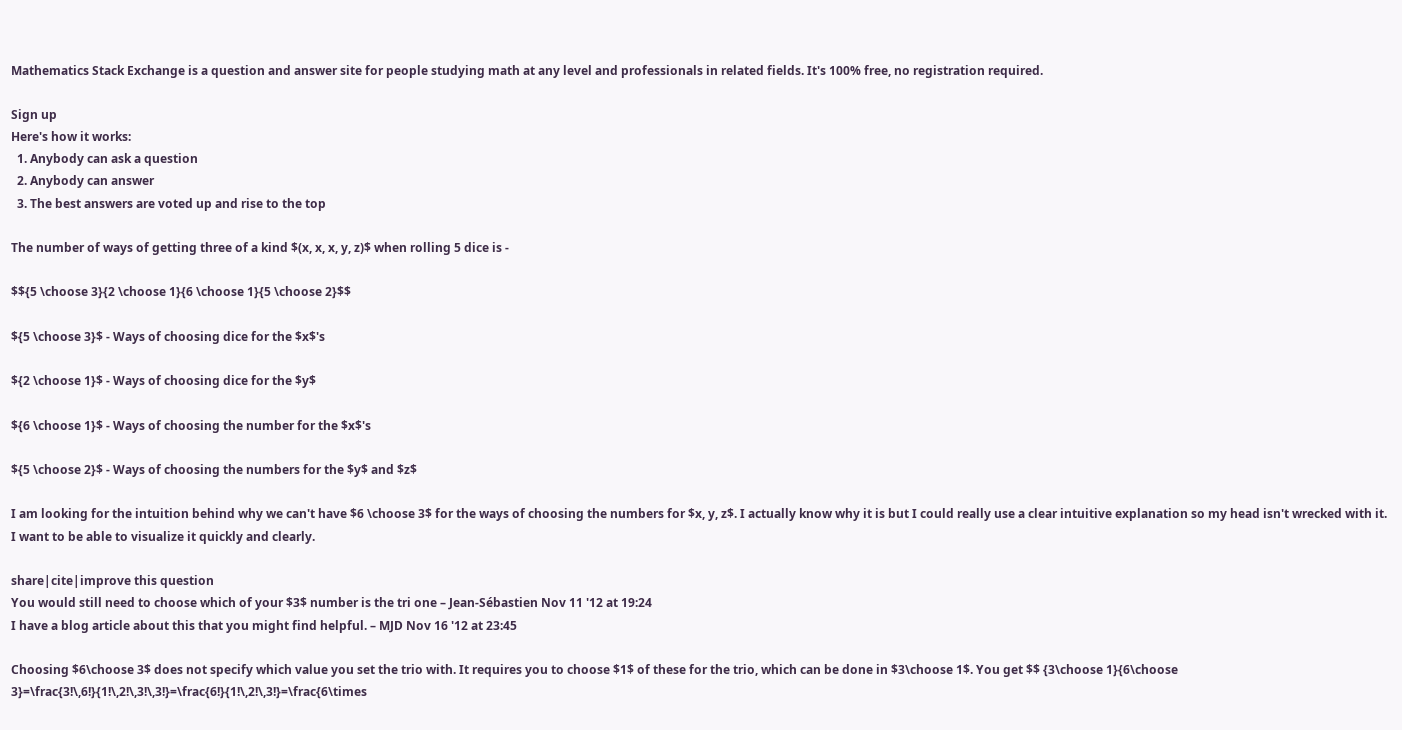Mathematics Stack Exchange is a question and answer site for people studying math at any level and professionals in related fields. It's 100% free, no registration required.

Sign up
Here's how it works:
  1. Anybody can ask a question
  2. Anybody can answer
  3. The best answers are voted up and rise to the top

The number of ways of getting three of a kind $(x, x, x, y, z)$ when rolling 5 dice is -

$${5 \choose 3}{2 \choose 1}{6 \choose 1}{5 \choose 2}$$

${5 \choose 3}$ - Ways of choosing dice for the $x$'s

${2 \choose 1}$ - Ways of choosing dice for the $y$

${6 \choose 1}$ - Ways of choosing the number for the $x$'s

${5 \choose 2}$ - Ways of choosing the numbers for the $y$ and $z$

I am looking for the intuition behind why we can't have $6 \choose 3$ for the ways of choosing the numbers for $x, y, z$. I actually know why it is but I could really use a clear intuitive explanation so my head isn't wrecked with it. I want to be able to visualize it quickly and clearly.

share|cite|improve this question
You would still need to choose which of your $3$ number is the tri one – Jean-Sébastien Nov 11 '12 at 19:24
I have a blog article about this that you might find helpful. – MJD Nov 16 '12 at 23:45

Choosing $6\choose 3$ does not specify which value you set the trio with. It requires you to choose $1$ of these for the trio, which can be done in $3\choose 1$. You get $$ {3\choose 1}{6\choose 3}=\frac{3!\,6!}{1!\,2!\,3!\,3!}=\frac{6!}{1!\,2!\,3!}=\frac{6\times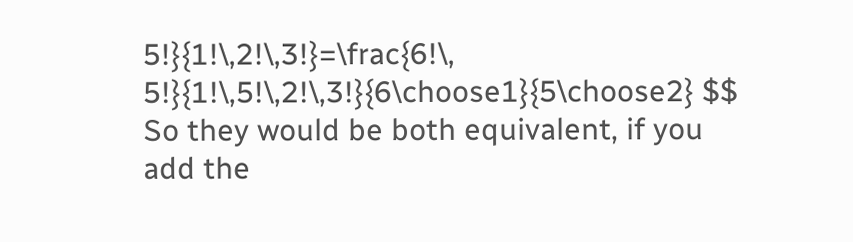5!}{1!\,2!\,3!}=\frac{6!\, 5!}{1!\,5!\,2!\,3!}{6\choose1}{5\choose2} $$ So they would be both equivalent, if you add the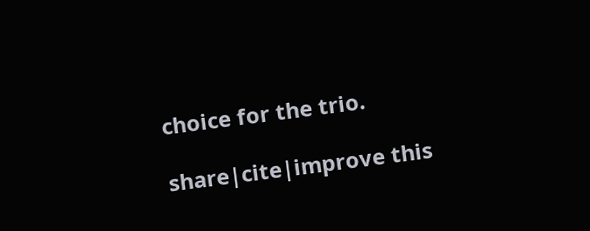choice for the trio.

share|cite|improve this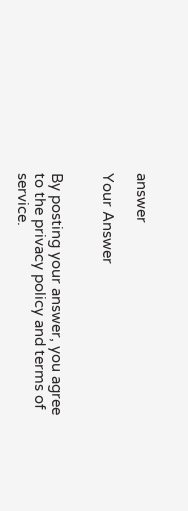answer

Your Answer


By posting your answer, you agree to the privacy policy and terms of service.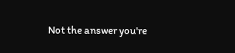Not the answer you're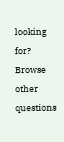looking for? Browse other questions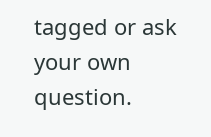tagged or ask your own question.